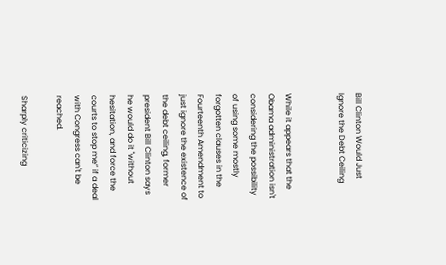Bill Clinton Would Just Ignore the Debt Ceiling


While it appears that the Obama administration isn't considering the possibility of using some mostly forgotten clauses in the Fourteenth Amendment to just ignore the existence of the debt ceiling, former president Bill Clinton says he would do it "without hesitation, and force the courts to stop me” if a deal with Congress can't be reached.

Sharply criticizing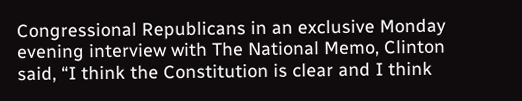Congressional Republicans in an exclusive Monday evening interview with The National Memo, Clinton said, “I think the Constitution is clear and I think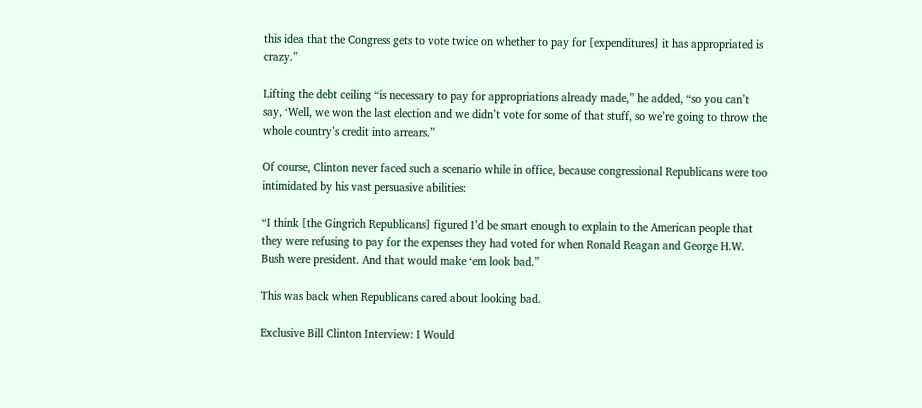this idea that the Congress gets to vote twice on whether to pay for [expenditures] it has appropriated is crazy.”

Lifting the debt ceiling “is necessary to pay for appropriations already made,” he added, “so you can’t say, ‘Well, we won the last election and we didn’t vote for some of that stuff, so we’re going to throw the whole country’s credit into arrears.”

Of course, Clinton never faced such a scenario while in office, because congressional Republicans were too intimidated by his vast persuasive abilities:

“I think [the Gingrich Republicans] figured I’d be smart enough to explain to the American people that they were refusing to pay for the expenses they had voted for when Ronald Reagan and George H.W. Bush were president. And that would make ‘em look bad.”

This was back when Republicans cared about looking bad.

Exclusive Bill Clinton Interview: I Would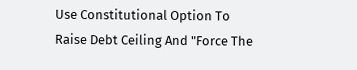Use Constitutional Option To Raise Debt Ceiling And "Force The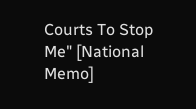Courts To Stop Me" [National Memo]